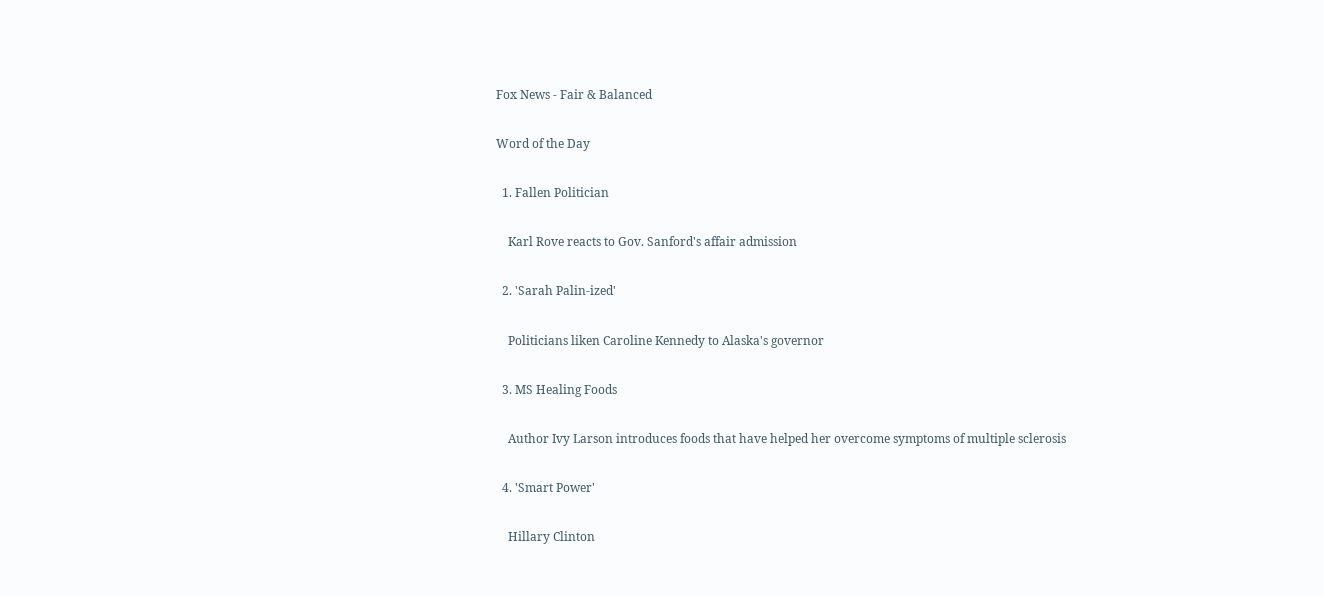Fox News - Fair & Balanced

Word of the Day

  1. Fallen Politician

    Karl Rove reacts to Gov. Sanford's affair admission

  2. 'Sarah Palin-ized'

    Politicians liken Caroline Kennedy to Alaska's governor

  3. MS Healing Foods

    Author Ivy Larson introduces foods that have helped her overcome symptoms of multiple sclerosis

  4. 'Smart Power'

    Hillary Clinton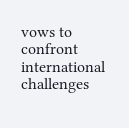vows to confront international challenges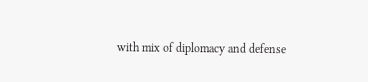with mix of diplomacy and defense